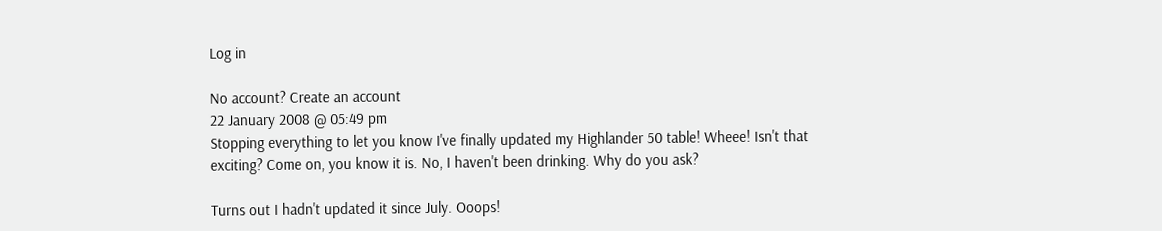Log in

No account? Create an account
22 January 2008 @ 05:49 pm
Stopping everything to let you know I've finally updated my Highlander 50 table! Wheee! Isn't that exciting? Come on, you know it is. No, I haven't been drinking. Why do you ask?

Turns out I hadn't updated it since July. Ooops!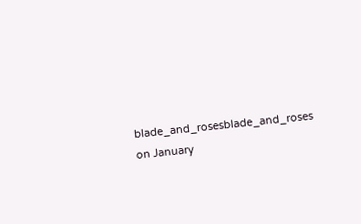blade_and_rosesblade_and_roses on January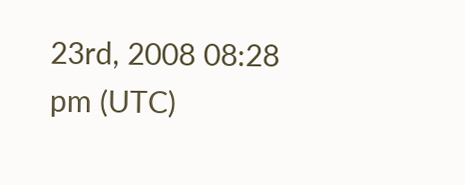23rd, 2008 08:28 pm (UTC)